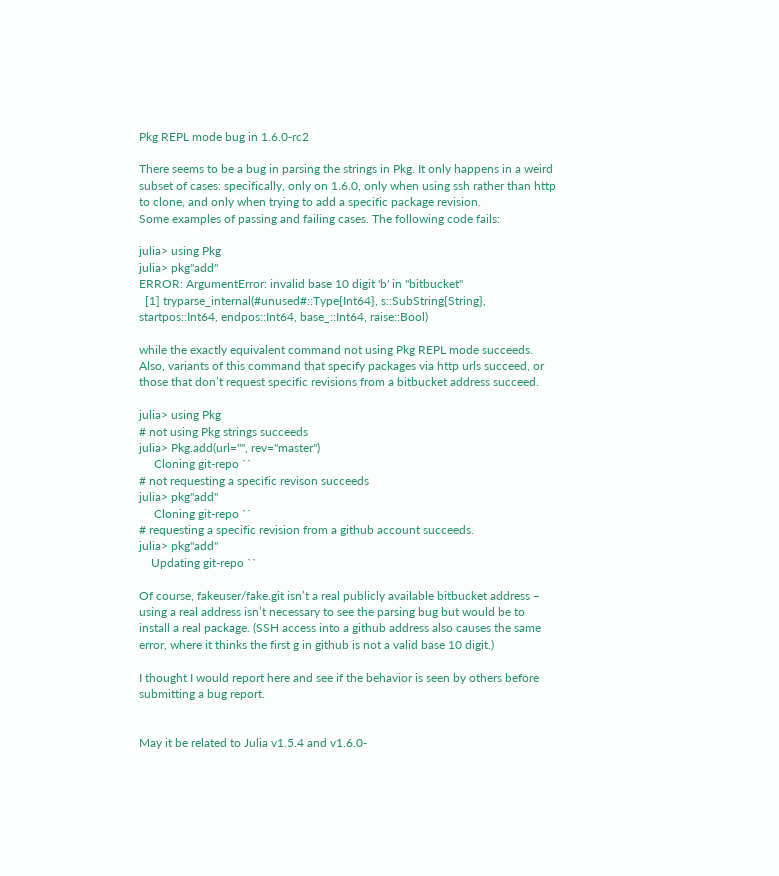Pkg REPL mode bug in 1.6.0-rc2

There seems to be a bug in parsing the strings in Pkg. It only happens in a weird subset of cases: specifically, only on 1.6.0, only when using ssh rather than http to clone, and only when trying to add a specific package revision.
Some examples of passing and failing cases. The following code fails:

julia> using Pkg
julia> pkg"add"
ERROR: ArgumentError: invalid base 10 digit 'b' in "bitbucket"
  [1] tryparse_internal(#unused#::Type{Int64}, s::SubString{String}, startpos::Int64, endpos::Int64, base_::Int64, raise::Bool)

while the exactly equivalent command not using Pkg REPL mode succeeds. Also, variants of this command that specify packages via http urls succeed, or those that don’t request specific revisions from a bitbucket address succeed.

julia> using Pkg
# not using Pkg strings succeeds
julia> Pkg.add(url="", rev="master")
     Cloning git-repo ``
# not requesting a specific revison succeeds
julia> pkg"add"
     Cloning git-repo ``
# requesting a specific revision from a github account succeeds.
julia> pkg"add"
    Updating git-repo ``

Of course, fakeuser/fake.git isn’t a real publicly available bitbucket address – using a real address isn’t necessary to see the parsing bug but would be to install a real package. (SSH access into a github address also causes the same error, where it thinks the first g in github is not a valid base 10 digit.)

I thought I would report here and see if the behavior is seen by others before submitting a bug report.


May it be related to Julia v1.5.4 and v1.6.0-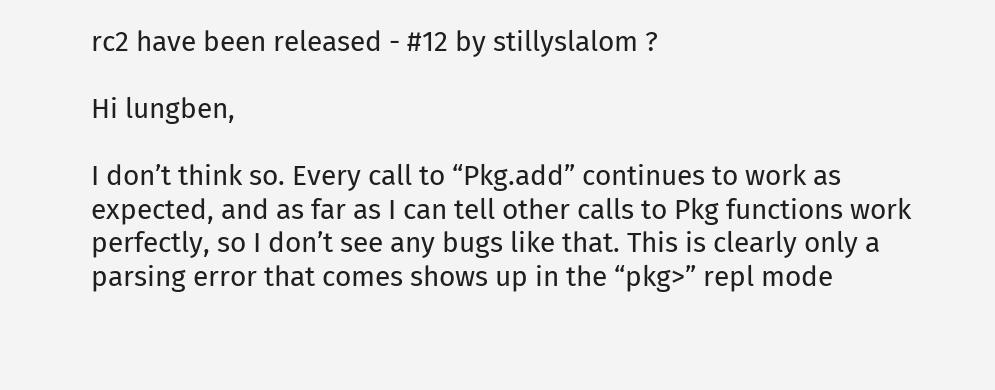rc2 have been released - #12 by stillyslalom ?

Hi lungben,

I don’t think so. Every call to “Pkg.add” continues to work as expected, and as far as I can tell other calls to Pkg functions work perfectly, so I don’t see any bugs like that. This is clearly only a parsing error that comes shows up in the “pkg>” repl mode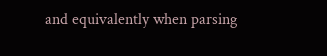and equivalently when parsing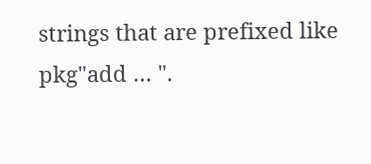strings that are prefixed like pkg"add … ".